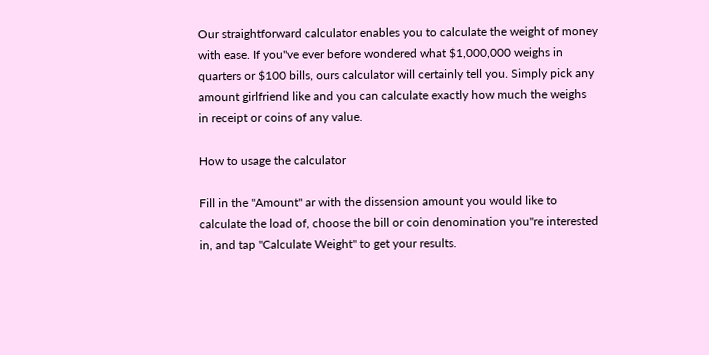Our straightforward calculator enables you to calculate the weight of money with ease. If you"ve ever before wondered what $1,000,000 weighs in quarters or $100 bills, ours calculator will certainly tell you. Simply pick any amount girlfriend like and you can calculate exactly how much the weighs in receipt or coins of any value.

How to usage the calculator

Fill in the "Amount" ar with the dissension amount you would like to calculate the load of, choose the bill or coin denomination you"re interested in, and tap "Calculate Weight" to get your results.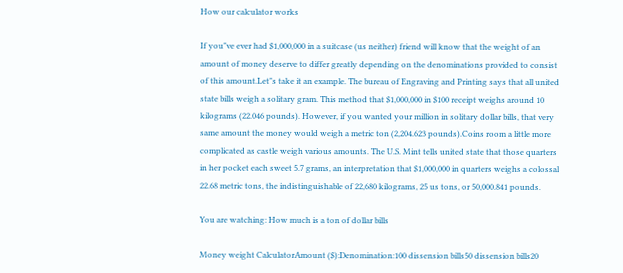How our calculator works

If you"ve ever had $1,000,000 in a suitcase (us neither) friend will know that the weight of an amount of money deserve to differ greatly depending on the denominations provided to consist of this amount.Let"s take it an example. The bureau of Engraving and Printing says that all united state bills weigh a solitary gram. This method that $1,000,000 in $100 receipt weighs around 10 kilograms (22.046 pounds). However, if you wanted your million in solitary dollar bills, that very same amount the money would weigh a metric ton (2,204.623 pounds).Coins room a little more complicated as castle weigh various amounts. The U.S. Mint tells united state that those quarters in her pocket each sweet 5.7 grams, an interpretation that $1,000,000 in quarters weighs a colossal 22.68 metric tons, the indistinguishable of 22,680 kilograms, 25 us tons, or 50,000.841 pounds.

You are watching: How much is a ton of dollar bills

Money weight CalculatorAmount ($):Denomination:100 dissension bills50 dissension bills20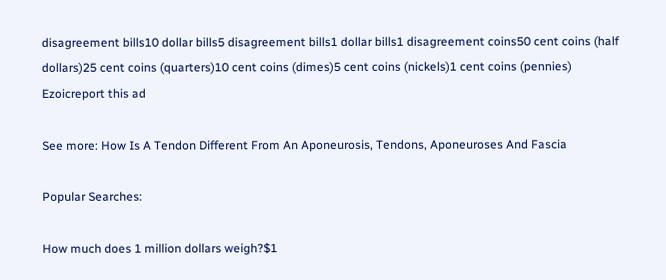disagreement bills10 dollar bills5 disagreement bills1 dollar bills1 disagreement coins50 cent coins (half dollars)25 cent coins (quarters)10 cent coins (dimes)5 cent coins (nickels)1 cent coins (pennies)
Ezoicreport this ad

See more: How Is A Tendon Different From An Aponeurosis, Tendons, Aponeuroses And Fascia

Popular Searches:

How much does 1 million dollars weigh?$1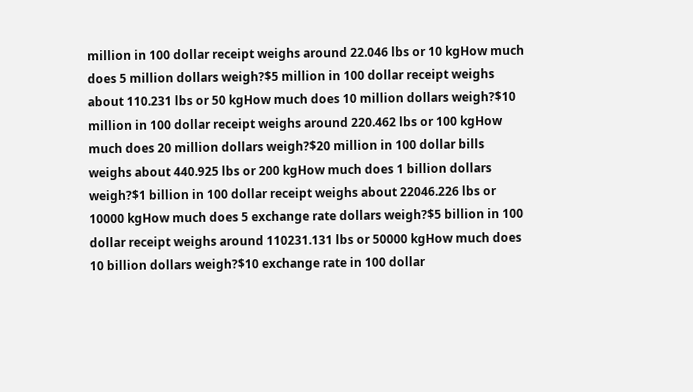million in 100 dollar receipt weighs around 22.046 lbs or 10 kgHow much does 5 million dollars weigh?$5 million in 100 dollar receipt weighs about 110.231 lbs or 50 kgHow much does 10 million dollars weigh?$10 million in 100 dollar receipt weighs around 220.462 lbs or 100 kgHow much does 20 million dollars weigh?$20 million in 100 dollar bills weighs about 440.925 lbs or 200 kgHow much does 1 billion dollars weigh?$1 billion in 100 dollar receipt weighs about 22046.226 lbs or 10000 kgHow much does 5 exchange rate dollars weigh?$5 billion in 100 dollar receipt weighs around 110231.131 lbs or 50000 kgHow much does 10 billion dollars weigh?$10 exchange rate in 100 dollar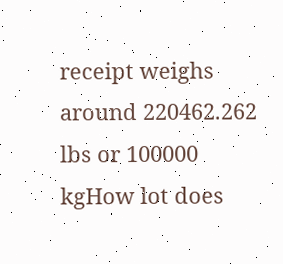receipt weighs around 220462.262 lbs or 100000 kgHow lot does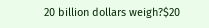20 billion dollars weigh?$20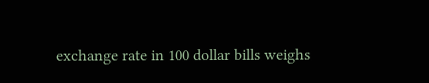exchange rate in 100 dollar bills weighs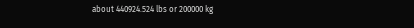about 440924.524 lbs or 200000 kg